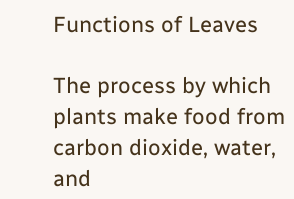Functions of Leaves

The process by which plants make food from carbon dioxide, water, and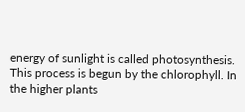energy of sunlight is called photosynthesis. This process is begun by the chlorophyll. In the higher plants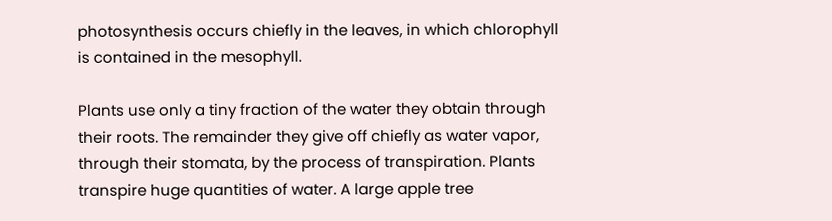photosynthesis occurs chiefly in the leaves, in which chlorophyll is contained in the mesophyll.

Plants use only a tiny fraction of the water they obtain through their roots. The remainder they give off chiefly as water vapor, through their stomata, by the process of transpiration. Plants transpire huge quantities of water. A large apple tree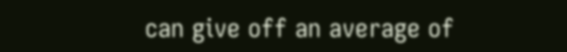can give off an average of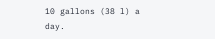10 gallons (38 l) a day.